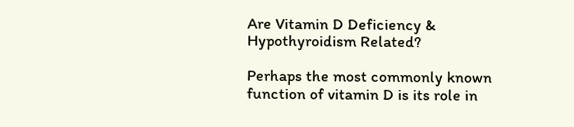Are Vitamin D Deficiency & Hypothyroidism Related?

Perhaps the most commonly known function of vitamin D is its role in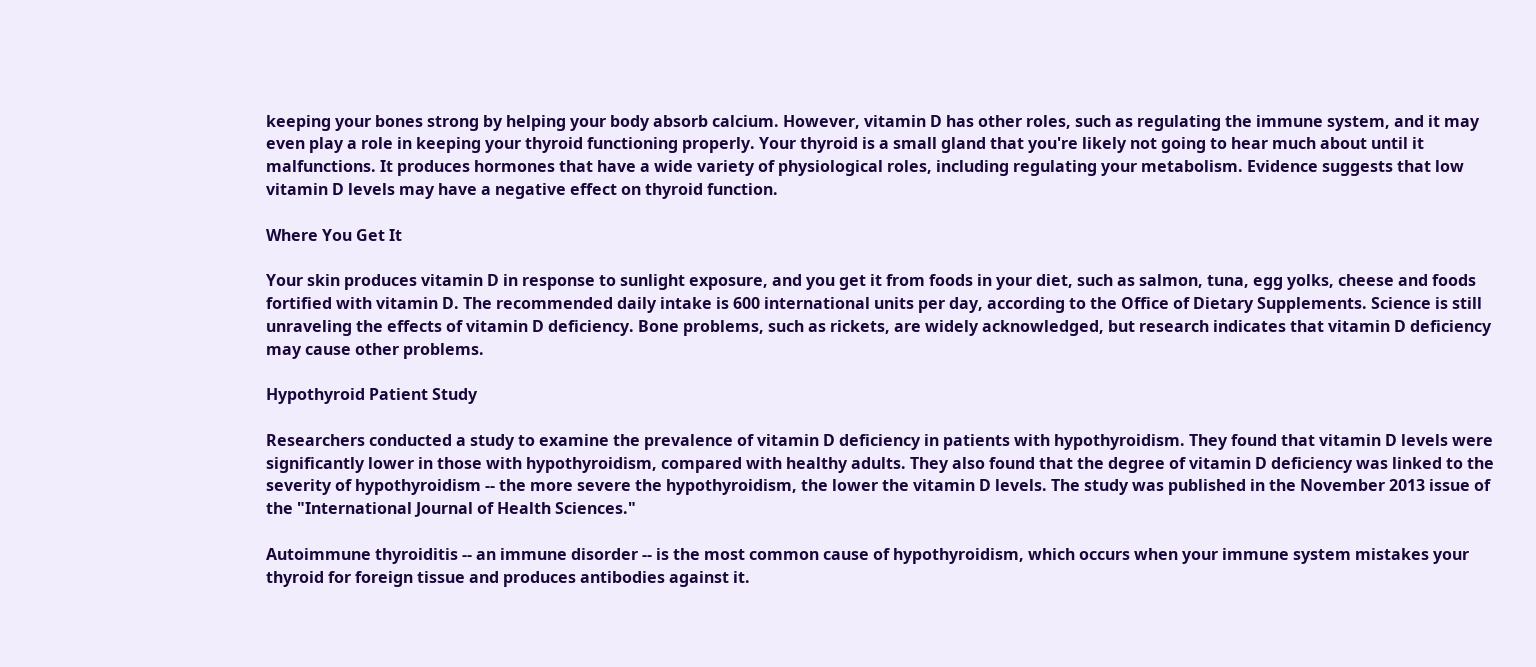keeping your bones strong by helping your body absorb calcium. However, vitamin D has other roles, such as regulating the immune system, and it may even play a role in keeping your thyroid functioning properly. Your thyroid is a small gland that you're likely not going to hear much about until it malfunctions. It produces hormones that have a wide variety of physiological roles, including regulating your metabolism. Evidence suggests that low vitamin D levels may have a negative effect on thyroid function.

Where You Get It

Your skin produces vitamin D in response to sunlight exposure, and you get it from foods in your diet, such as salmon, tuna, egg yolks, cheese and foods fortified with vitamin D. The recommended daily intake is 600 international units per day, according to the Office of Dietary Supplements. Science is still unraveling the effects of vitamin D deficiency. Bone problems, such as rickets, are widely acknowledged, but research indicates that vitamin D deficiency may cause other problems.

Hypothyroid Patient Study

Researchers conducted a study to examine the prevalence of vitamin D deficiency in patients with hypothyroidism. They found that vitamin D levels were significantly lower in those with hypothyroidism, compared with healthy adults. They also found that the degree of vitamin D deficiency was linked to the severity of hypothyroidism -- the more severe the hypothyroidism, the lower the vitamin D levels. The study was published in the November 2013 issue of the "International Journal of Health Sciences."

Autoimmune thyroiditis -- an immune disorder -- is the most common cause of hypothyroidism, which occurs when your immune system mistakes your thyroid for foreign tissue and produces antibodies against it.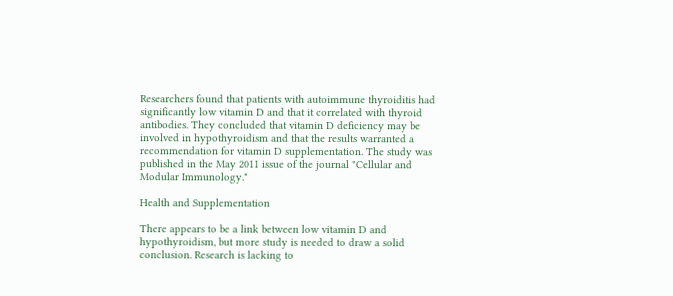Researchers found that patients with autoimmune thyroiditis had significantly low vitamin D and that it correlated with thyroid antibodies. They concluded that vitamin D deficiency may be involved in hypothyroidism and that the results warranted a recommendation for vitamin D supplementation. The study was published in the May 2011 issue of the journal "Cellular and Modular Immunology."

Health and Supplementation

There appears to be a link between low vitamin D and hypothyroidism, but more study is needed to draw a solid conclusion. Research is lacking to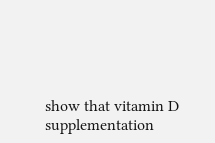show that vitamin D supplementation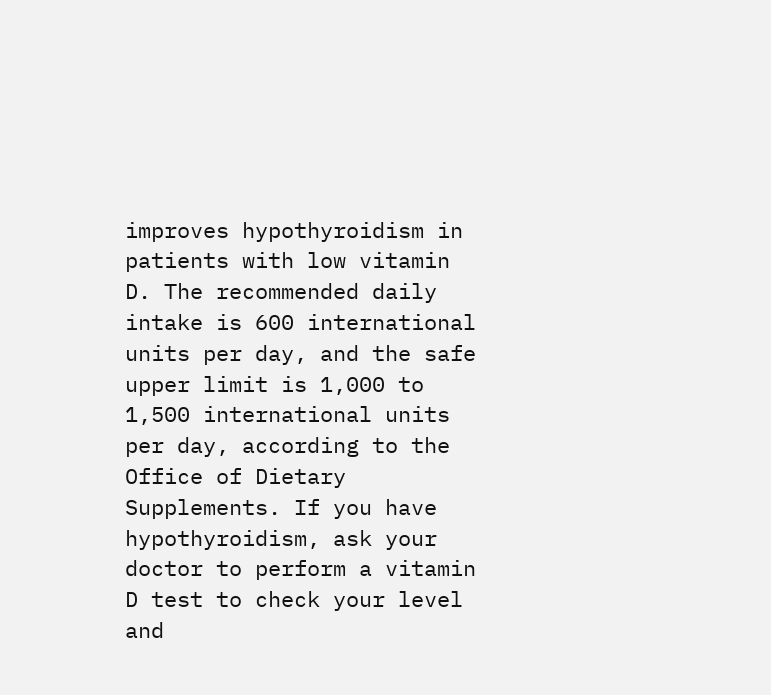improves hypothyroidism in patients with low vitamin D. The recommended daily intake is 600 international units per day, and the safe upper limit is 1,000 to 1,500 international units per day, according to the Office of Dietary Supplements. If you have hypothyroidism, ask your doctor to perform a vitamin D test to check your level and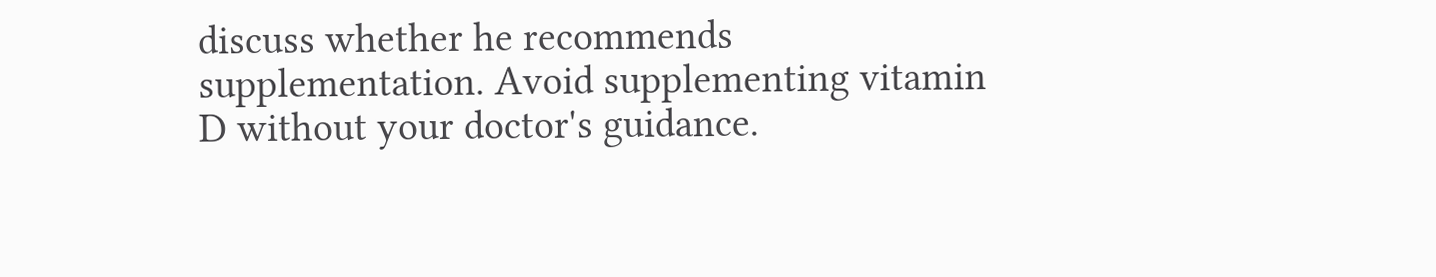discuss whether he recommends supplementation. Avoid supplementing vitamin D without your doctor's guidance.